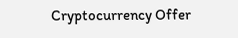Cryptocurrency Offer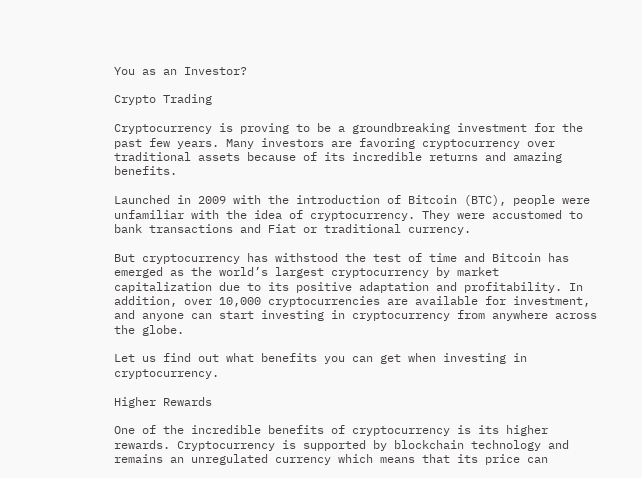You as an Investor?

Crypto Trading

Cryptocurrency is proving to be a groundbreaking investment for the past few years. Many investors are favoring cryptocurrency over traditional assets because of its incredible returns and amazing benefits.

Launched in 2009 with the introduction of Bitcoin (BTC), people were unfamiliar with the idea of cryptocurrency. They were accustomed to bank transactions and Fiat or traditional currency.

But cryptocurrency has withstood the test of time and Bitcoin has emerged as the world’s largest cryptocurrency by market capitalization due to its positive adaptation and profitability. In addition, over 10,000 cryptocurrencies are available for investment, and anyone can start investing in cryptocurrency from anywhere across the globe.

Let us find out what benefits you can get when investing in cryptocurrency.

Higher Rewards

One of the incredible benefits of cryptocurrency is its higher rewards. Cryptocurrency is supported by blockchain technology and remains an unregulated currency which means that its price can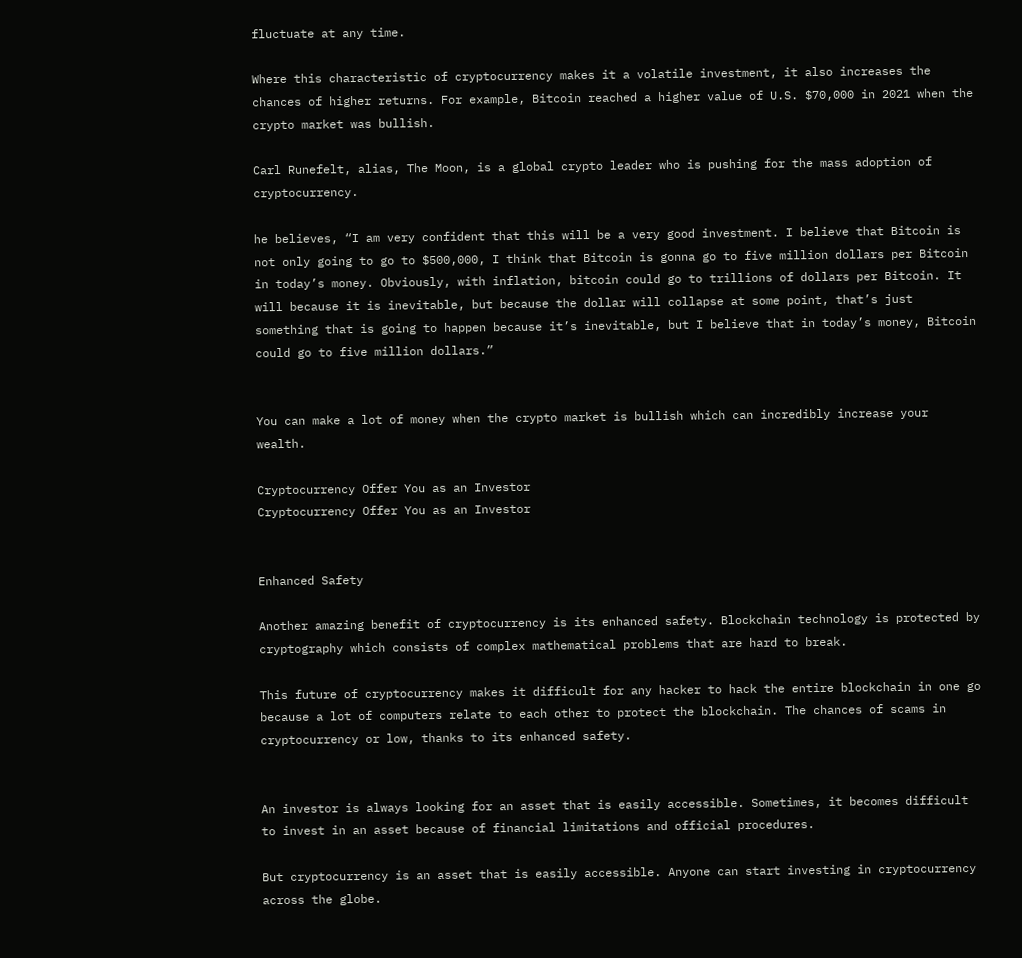fluctuate at any time.

Where this characteristic of cryptocurrency makes it a volatile investment, it also increases the chances of higher returns. For example, Bitcoin reached a higher value of U.S. $70,000 in 2021 when the crypto market was bullish.

Carl Runefelt, alias, The Moon, is a global crypto leader who is pushing for the mass adoption of cryptocurrency.

he believes, “I am very confident that this will be a very good investment. I believe that Bitcoin is not only going to go to $500,000, I think that Bitcoin is gonna go to five million dollars per Bitcoin in today’s money. Obviously, with inflation, bitcoin could go to trillions of dollars per Bitcoin. It will because it is inevitable, but because the dollar will collapse at some point, that’s just something that is going to happen because it’s inevitable, but I believe that in today’s money, Bitcoin could go to five million dollars.”


You can make a lot of money when the crypto market is bullish which can incredibly increase your wealth.

Cryptocurrency Offer You as an Investor
Cryptocurrency Offer You as an Investor


Enhanced Safety

Another amazing benefit of cryptocurrency is its enhanced safety. Blockchain technology is protected by cryptography which consists of complex mathematical problems that are hard to break.

This future of cryptocurrency makes it difficult for any hacker to hack the entire blockchain in one go because a lot of computers relate to each other to protect the blockchain. The chances of scams in cryptocurrency or low, thanks to its enhanced safety.


An investor is always looking for an asset that is easily accessible. Sometimes, it becomes difficult to invest in an asset because of financial limitations and official procedures.

But cryptocurrency is an asset that is easily accessible. Anyone can start investing in cryptocurrency across the globe.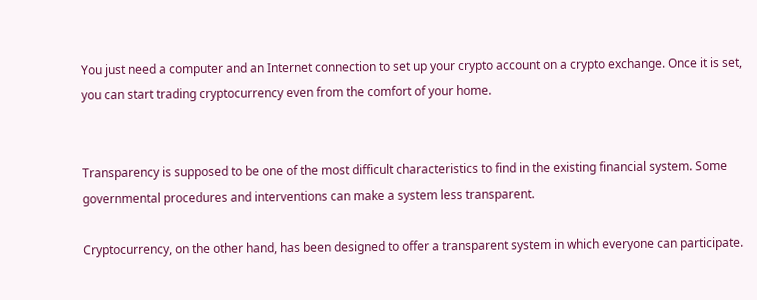You just need a computer and an Internet connection to set up your crypto account on a crypto exchange. Once it is set, you can start trading cryptocurrency even from the comfort of your home.


Transparency is supposed to be one of the most difficult characteristics to find in the existing financial system. Some governmental procedures and interventions can make a system less transparent.

Cryptocurrency, on the other hand, has been designed to offer a transparent system in which everyone can participate.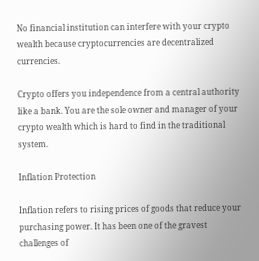No financial institution can interfere with your crypto wealth because cryptocurrencies are decentralized currencies.

Crypto offers you independence from a central authority like a bank. You are the sole owner and manager of your crypto wealth which is hard to find in the traditional system.

Inflation Protection

Inflation refers to rising prices of goods that reduce your purchasing power. It has been one of the gravest challenges of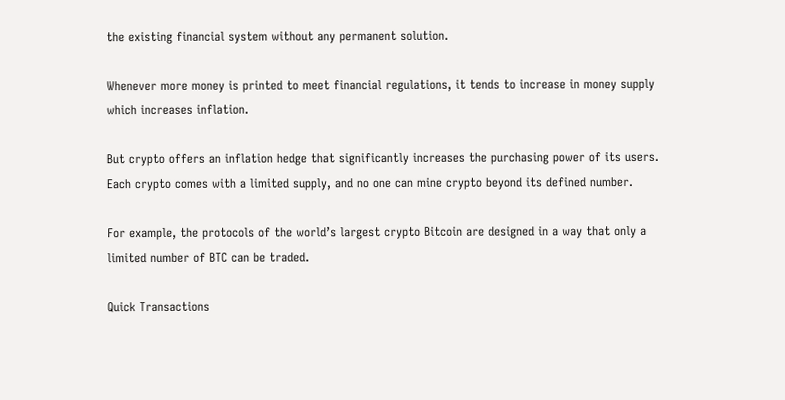the existing financial system without any permanent solution.

Whenever more money is printed to meet financial regulations, it tends to increase in money supply which increases inflation.

But crypto offers an inflation hedge that significantly increases the purchasing power of its users. Each crypto comes with a limited supply, and no one can mine crypto beyond its defined number.

For example, the protocols of the world’s largest crypto Bitcoin are designed in a way that only a limited number of BTC can be traded.

Quick Transactions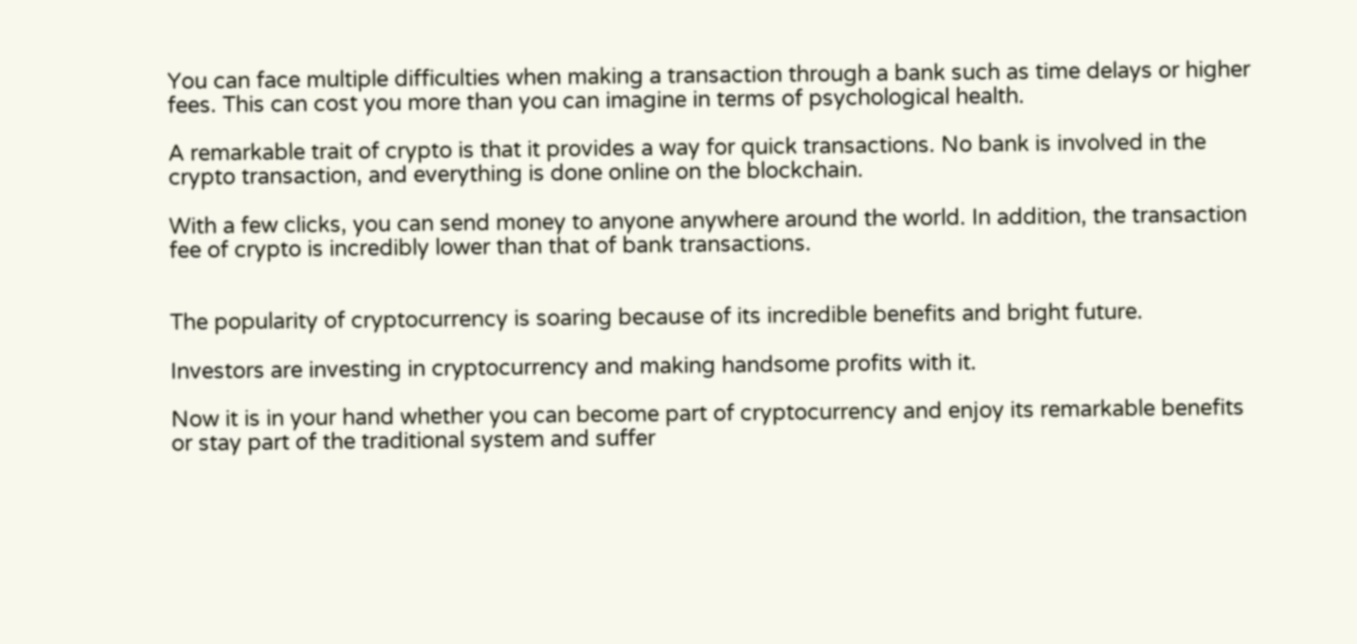You can face multiple difficulties when making a transaction through a bank such as time delays or higher fees. This can cost you more than you can imagine in terms of psychological health.

A remarkable trait of crypto is that it provides a way for quick transactions. No bank is involved in the crypto transaction, and everything is done online on the blockchain.

With a few clicks, you can send money to anyone anywhere around the world. In addition, the transaction fee of crypto is incredibly lower than that of bank transactions.


The popularity of cryptocurrency is soaring because of its incredible benefits and bright future.

Investors are investing in cryptocurrency and making handsome profits with it.

Now it is in your hand whether you can become part of cryptocurrency and enjoy its remarkable benefits or stay part of the traditional system and suffer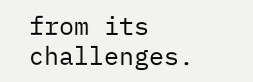from its challenges.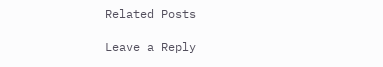Related Posts

Leave a Reply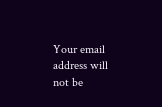Your email address will not be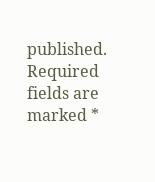published. Required fields are marked *